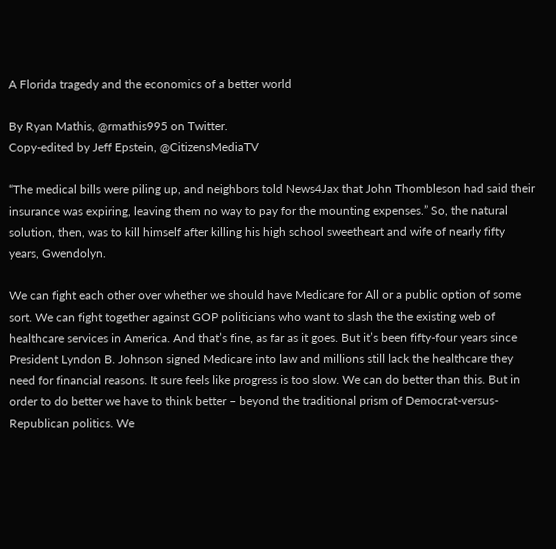A Florida tragedy and the economics of a better world

By Ryan Mathis, @rmathis995 on Twitter.
Copy-edited by Jeff Epstein, @CitizensMediaTV

“The medical bills were piling up, and neighbors told News4Jax that John Thombleson had said their insurance was expiring, leaving them no way to pay for the mounting expenses.” So, the natural solution, then, was to kill himself after killing his high school sweetheart and wife of nearly fifty years, Gwendolyn.

We can fight each other over whether we should have Medicare for All or a public option of some sort. We can fight together against GOP politicians who want to slash the the existing web of healthcare services in America. And that’s fine, as far as it goes. But it’s been fifty-four years since President Lyndon B. Johnson signed Medicare into law and millions still lack the healthcare they need for financial reasons. It sure feels like progress is too slow. We can do better than this. But in order to do better we have to think better – beyond the traditional prism of Democrat-versus-Republican politics. We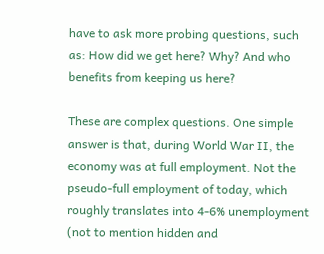have to ask more probing questions, such as: How did we get here? Why? And who benefits from keeping us here?

These are complex questions. One simple answer is that, during World War II, the economy was at full employment. Not the pseudo-full employment of today, which roughly translates into 4-6% unemployment (not to mention hidden and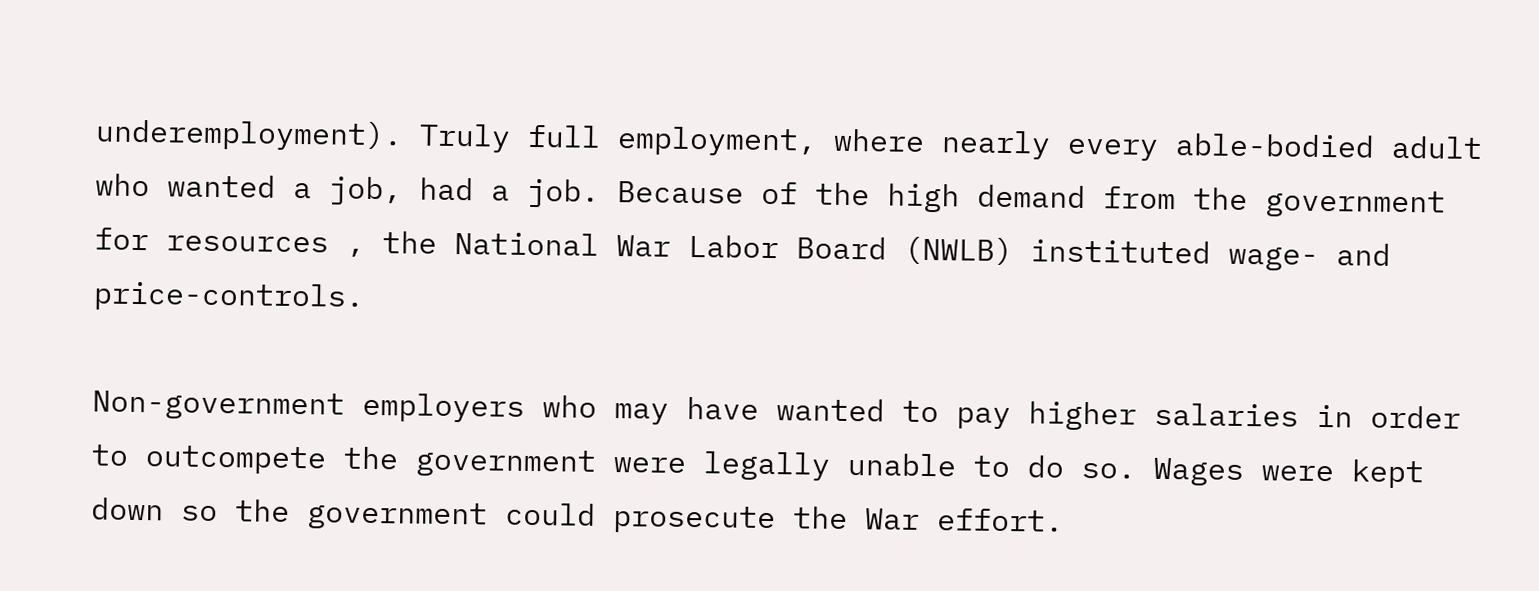underemployment). Truly full employment, where nearly every able-bodied adult who wanted a job, had a job. Because of the high demand from the government for resources , the National War Labor Board (NWLB) instituted wage- and price-controls.

Non-government employers who may have wanted to pay higher salaries in order to outcompete the government were legally unable to do so. Wages were kept down so the government could prosecute the War effort.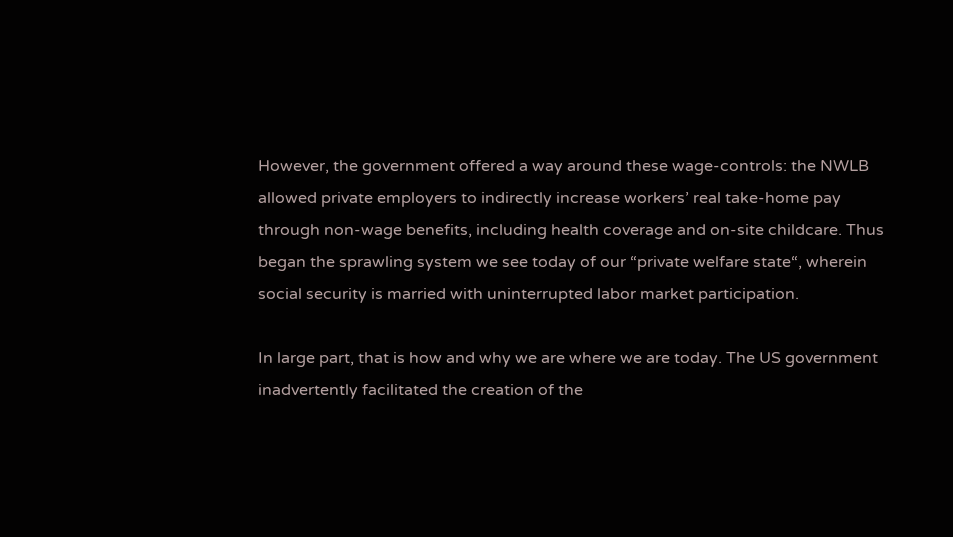However, the government offered a way around these wage-controls: the NWLB allowed private employers to indirectly increase workers’ real take-home pay through non-wage benefits, including health coverage and on-site childcare. Thus began the sprawling system we see today of our “private welfare state“, wherein social security is married with uninterrupted labor market participation.

In large part, that is how and why we are where we are today. The US government inadvertently facilitated the creation of the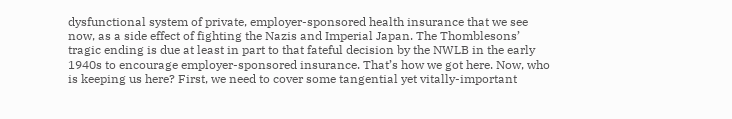dysfunctional system of private, employer-sponsored health insurance that we see now, as a side effect of fighting the Nazis and Imperial Japan. The Thomblesons’ tragic ending is due at least in part to that fateful decision by the NWLB in the early 1940s to encourage employer-sponsored insurance. That’s how we got here. Now, who is keeping us here? First, we need to cover some tangential yet vitally-important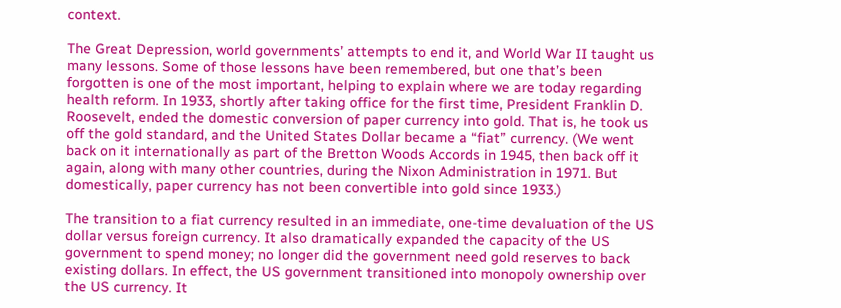context.

The Great Depression, world governments’ attempts to end it, and World War II taught us many lessons. Some of those lessons have been remembered, but one that’s been forgotten is one of the most important, helping to explain where we are today regarding health reform. In 1933, shortly after taking office for the first time, President Franklin D. Roosevelt, ended the domestic conversion of paper currency into gold. That is, he took us off the gold standard, and the United States Dollar became a “fiat” currency. (We went back on it internationally as part of the Bretton Woods Accords in 1945, then back off it again, along with many other countries, during the Nixon Administration in 1971. But domestically, paper currency has not been convertible into gold since 1933.)

The transition to a fiat currency resulted in an immediate, one-time devaluation of the US dollar versus foreign currency. It also dramatically expanded the capacity of the US government to spend money; no longer did the government need gold reserves to back existing dollars. In effect, the US government transitioned into monopoly ownership over the US currency. It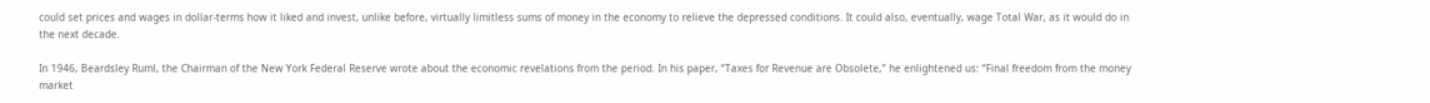could set prices and wages in dollar-terms how it liked and invest, unlike before, virtually limitless sums of money in the economy to relieve the depressed conditions. It could also, eventually, wage Total War, as it would do in the next decade.

In 1946, Beardsley Ruml, the Chairman of the New York Federal Reserve wrote about the economic revelations from the period. In his paper, “Taxes for Revenue are Obsolete,” he enlightened us: “Final freedom from the money market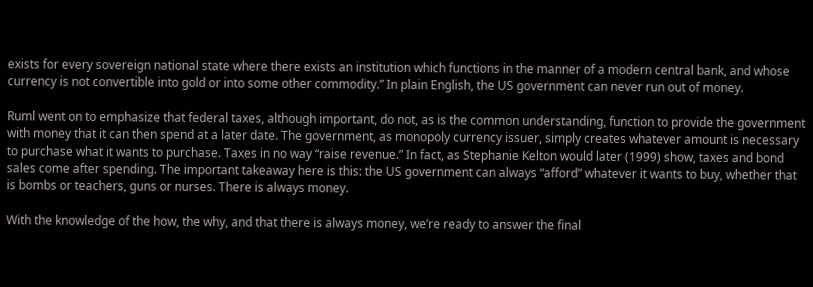exists for every sovereign national state where there exists an institution which functions in the manner of a modern central bank, and whose currency is not convertible into gold or into some other commodity.” In plain English, the US government can never run out of money.

Ruml went on to emphasize that federal taxes, although important, do not, as is the common understanding, function to provide the government with money that it can then spend at a later date. The government, as monopoly currency issuer, simply creates whatever amount is necessary to purchase what it wants to purchase. Taxes in no way “raise revenue.” In fact, as Stephanie Kelton would later (1999) show, taxes and bond sales come after spending. The important takeaway here is this: the US government can always “afford” whatever it wants to buy, whether that is bombs or teachers, guns or nurses. There is always money.

With the knowledge of the how, the why, and that there is always money, we’re ready to answer the final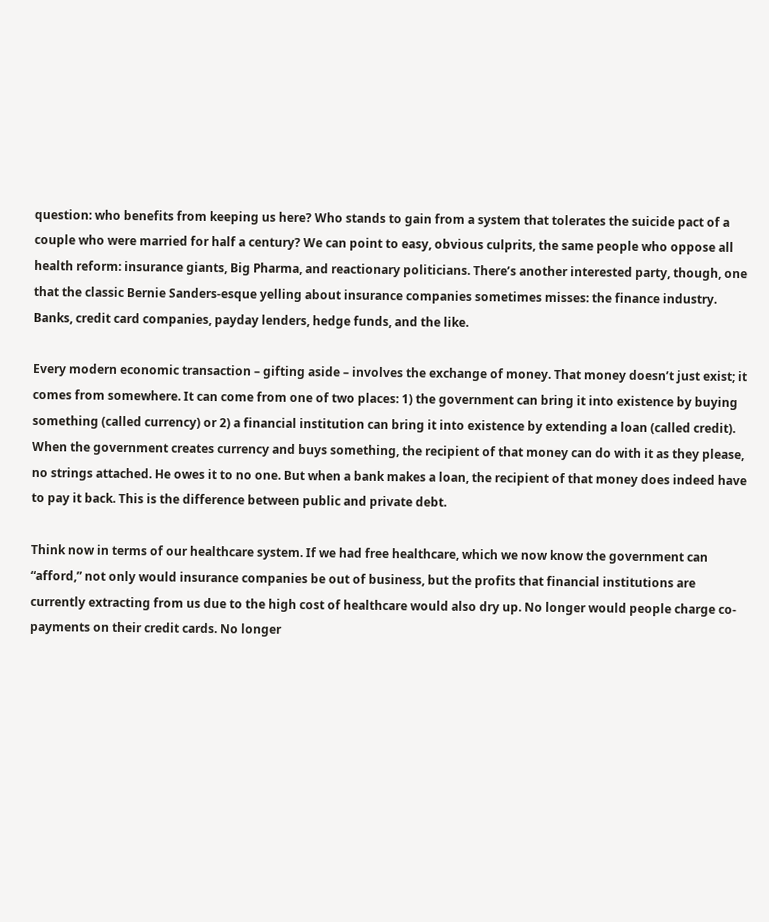question: who benefits from keeping us here? Who stands to gain from a system that tolerates the suicide pact of a couple who were married for half a century? We can point to easy, obvious culprits, the same people who oppose all health reform: insurance giants, Big Pharma, and reactionary politicians. There’s another interested party, though, one that the classic Bernie Sanders-esque yelling about insurance companies sometimes misses: the finance industry. Banks, credit card companies, payday lenders, hedge funds, and the like.

Every modern economic transaction – gifting aside – involves the exchange of money. That money doesn’t just exist; it comes from somewhere. It can come from one of two places: 1) the government can bring it into existence by buying something (called currency) or 2) a financial institution can bring it into existence by extending a loan (called credit). When the government creates currency and buys something, the recipient of that money can do with it as they please, no strings attached. He owes it to no one. But when a bank makes a loan, the recipient of that money does indeed have to pay it back. This is the difference between public and private debt.

Think now in terms of our healthcare system. If we had free healthcare, which we now know the government can “afford,” not only would insurance companies be out of business, but the profits that financial institutions are currently extracting from us due to the high cost of healthcare would also dry up. No longer would people charge co-payments on their credit cards. No longer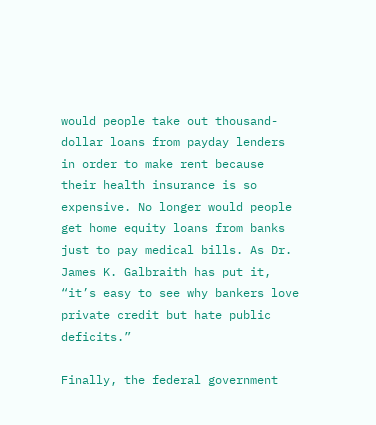would people take out thousand-dollar loans from payday lenders in order to make rent because their health insurance is so expensive. No longer would people get home equity loans from banks just to pay medical bills. As Dr. James K. Galbraith has put it, “it’s easy to see why bankers love private credit but hate public deficits.”

Finally, the federal government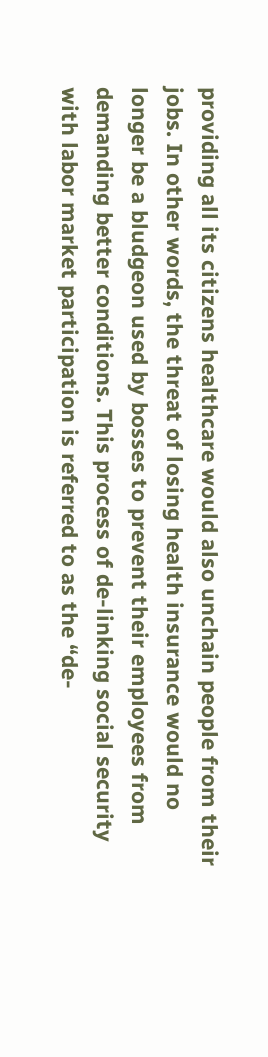providing all its citizens healthcare would also unchain people from their jobs. In other words, the threat of losing health insurance would no longer be a bludgeon used by bosses to prevent their employees from demanding better conditions. This process of de-linking social security with labor market participation is referred to as the “de-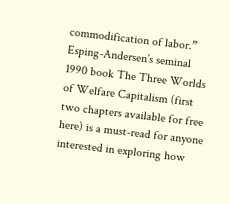commodification of labor.” Esping-Andersen’s seminal 1990 book The Three Worlds of Welfare Capitalism (first two chapters available for free here) is a must-read for anyone interested in exploring how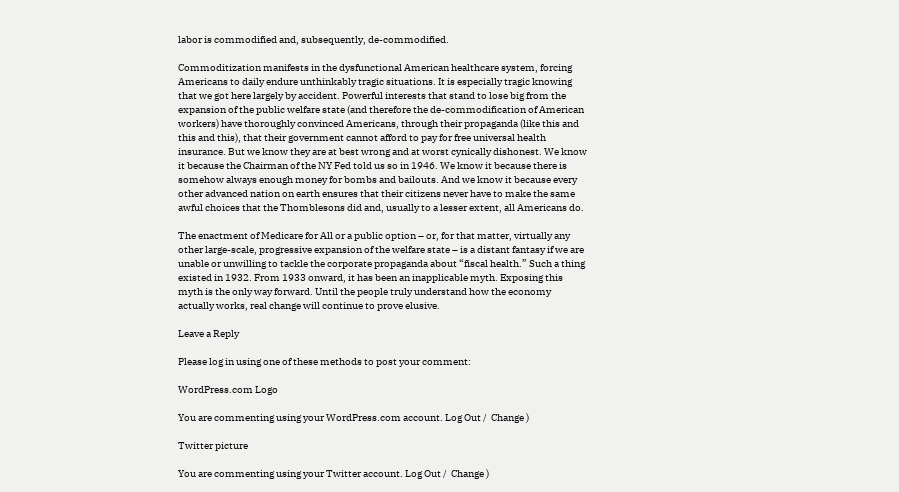labor is commodified and, subsequently, de-commodified.

Commoditization manifests in the dysfunctional American healthcare system, forcing Americans to daily endure unthinkably tragic situations. It is especially tragic knowing that we got here largely by accident. Powerful interests that stand to lose big from the expansion of the public welfare state (and therefore the de-commodification of American workers) have thoroughly convinced Americans, through their propaganda (like this and this and this), that their government cannot afford to pay for free universal health insurance. But we know they are at best wrong and at worst cynically dishonest. We know it because the Chairman of the NY Fed told us so in 1946. We know it because there is somehow always enough money for bombs and bailouts. And we know it because every other advanced nation on earth ensures that their citizens never have to make the same awful choices that the Thomblesons did and, usually to a lesser extent, all Americans do.

The enactment of Medicare for All or a public option – or, for that matter, virtually any other large-scale, progressive expansion of the welfare state – is a distant fantasy if we are unable or unwilling to tackle the corporate propaganda about “fiscal health.” Such a thing existed in 1932. From 1933 onward, it has been an inapplicable myth. Exposing this myth is the only way forward. Until the people truly understand how the economy actually works, real change will continue to prove elusive.

Leave a Reply

Please log in using one of these methods to post your comment:

WordPress.com Logo

You are commenting using your WordPress.com account. Log Out /  Change )

Twitter picture

You are commenting using your Twitter account. Log Out /  Change )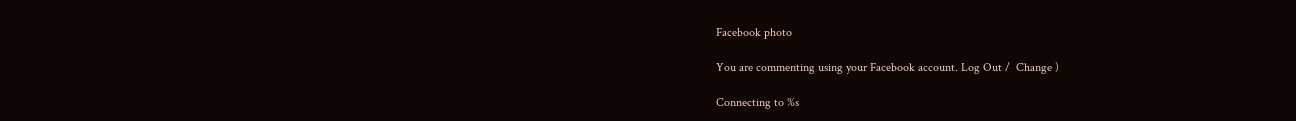Facebook photo

You are commenting using your Facebook account. Log Out /  Change )

Connecting to %s